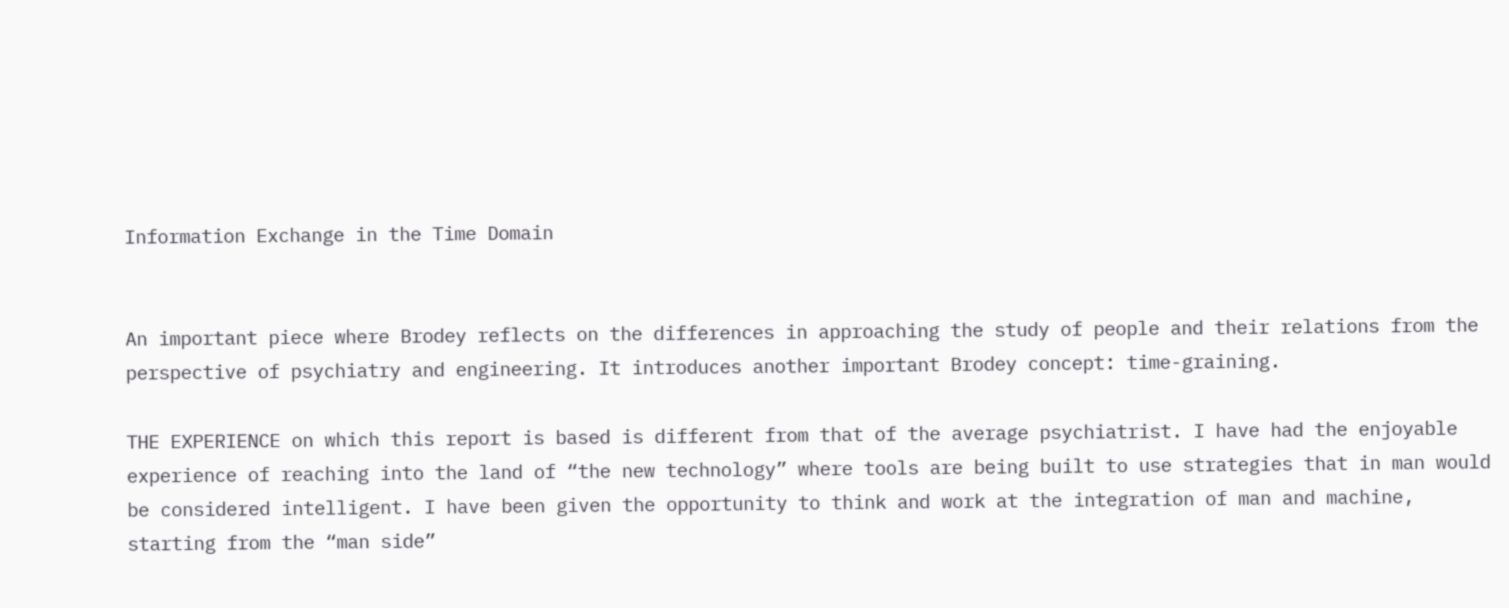Information Exchange in the Time Domain


An important piece where Brodey reflects on the differences in approaching the study of people and their relations from the perspective of psychiatry and engineering. It introduces another important Brodey concept: time-graining.

THE EXPERIENCE on which this report is based is different from that of the average psychiatrist. I have had the enjoyable experience of reaching into the land of “the new technology” where tools are being built to use strategies that in man would be considered intelligent. I have been given the opportunity to think and work at the integration of man and machine, starting from the “man side”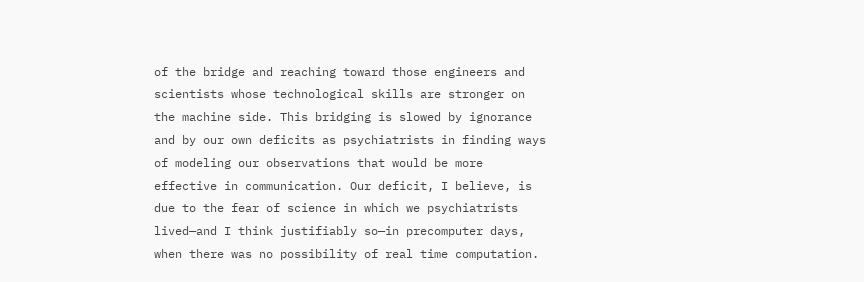of the bridge and reaching toward those engineers and scientists whose technological skills are stronger on the machine side. This bridging is slowed by ignorance and by our own deficits as psychiatrists in finding ways of modeling our observations that would be more effective in communication. Our deficit, I believe, is due to the fear of science in which we psychiatrists lived—and I think justifiably so—in precomputer days, when there was no possibility of real time computation.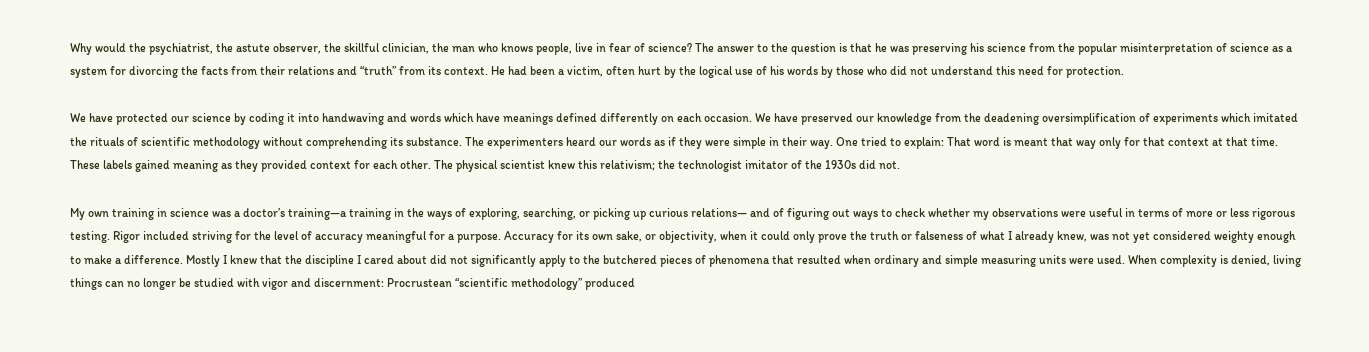Why would the psychiatrist, the astute observer, the skillful clinician, the man who knows people, live in fear of science? The answer to the question is that he was preserving his science from the popular misinterpretation of science as a system for divorcing the facts from their relations and “truth” from its context. He had been a victim, often hurt by the logical use of his words by those who did not understand this need for protection.

We have protected our science by coding it into handwaving and words which have meanings defined differently on each occasion. We have preserved our knowledge from the deadening oversimplification of experiments which imitated the rituals of scientific methodology without comprehending its substance. The experimenters heard our words as if they were simple in their way. One tried to explain: That word is meant that way only for that context at that time. These labels gained meaning as they provided context for each other. The physical scientist knew this relativism; the technologist imitator of the 1930s did not.

My own training in science was a doctor’s training—a training in the ways of exploring, searching, or picking up curious relations— and of figuring out ways to check whether my observations were useful in terms of more or less rigorous testing. Rigor included striving for the level of accuracy meaningful for a purpose. Accuracy for its own sake, or objectivity, when it could only prove the truth or falseness of what I already knew, was not yet considered weighty enough to make a difference. Mostly I knew that the discipline I cared about did not significantly apply to the butchered pieces of phenomena that resulted when ordinary and simple measuring units were used. When complexity is denied, living things can no longer be studied with vigor and discernment: Procrustean “scientific methodology” produced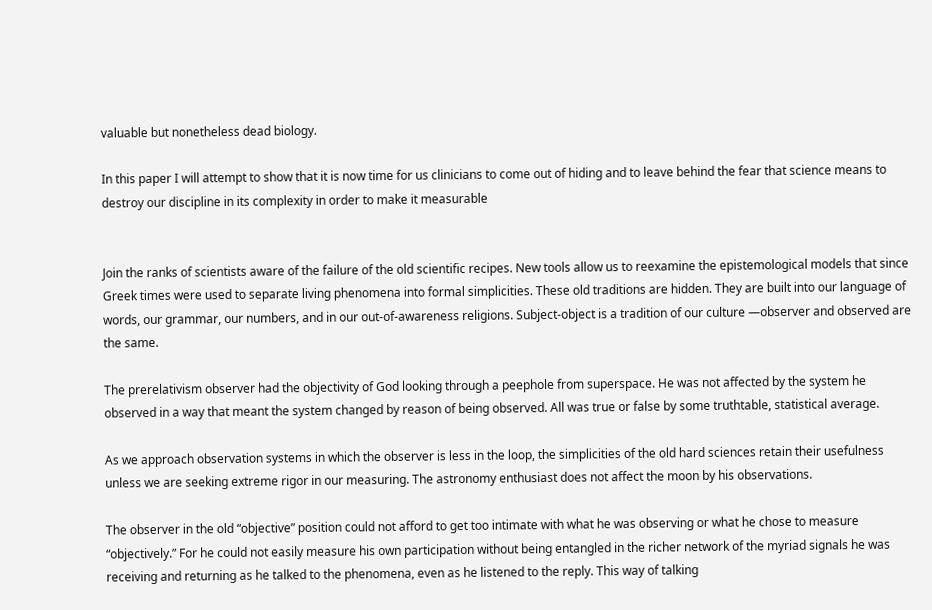valuable but nonetheless dead biology.

In this paper I will attempt to show that it is now time for us clinicians to come out of hiding and to leave behind the fear that science means to destroy our discipline in its complexity in order to make it measurable


Join the ranks of scientists aware of the failure of the old scientific recipes. New tools allow us to reexamine the epistemological models that since Greek times were used to separate living phenomena into formal simplicities. These old traditions are hidden. They are built into our language of words, our grammar, our numbers, and in our out-of-awareness religions. Subject-object is a tradition of our culture —observer and observed are the same.

The prerelativism observer had the objectivity of God looking through a peephole from superspace. He was not affected by the system he observed in a way that meant the system changed by reason of being observed. All was true or false by some truthtable, statistical average.

As we approach observation systems in which the observer is less in the loop, the simplicities of the old hard sciences retain their usefulness unless we are seeking extreme rigor in our measuring. The astronomy enthusiast does not affect the moon by his observations.

The observer in the old “objective” position could not afford to get too intimate with what he was observing or what he chose to measure “objectively.” For he could not easily measure his own participation without being entangled in the richer network of the myriad signals he was receiving and returning as he talked to the phenomena, even as he listened to the reply. This way of talking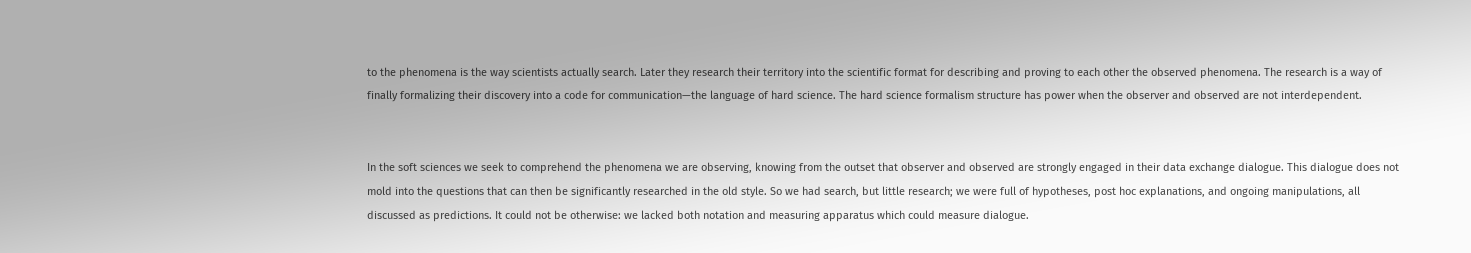to the phenomena is the way scientists actually search. Later they research their territory into the scientific format for describing and proving to each other the observed phenomena. The research is a way of finally formalizing their discovery into a code for communication—the language of hard science. The hard science formalism structure has power when the observer and observed are not interdependent.


In the soft sciences we seek to comprehend the phenomena we are observing, knowing from the outset that observer and observed are strongly engaged in their data exchange dialogue. This dialogue does not mold into the questions that can then be significantly researched in the old style. So we had search, but little research; we were full of hypotheses, post hoc explanations, and ongoing manipulations, all discussed as predictions. It could not be otherwise: we lacked both notation and measuring apparatus which could measure dialogue.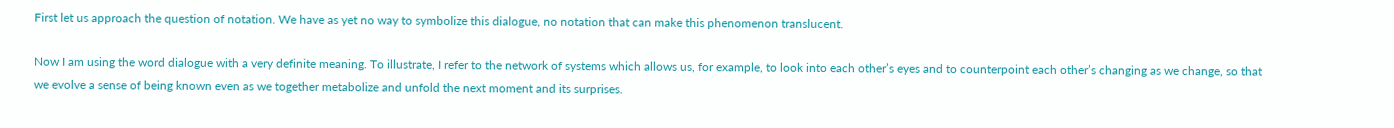First let us approach the question of notation. We have as yet no way to symbolize this dialogue, no notation that can make this phenomenon translucent.

Now I am using the word dialogue with a very definite meaning. To illustrate, I refer to the network of systems which allows us, for example, to look into each other’s eyes and to counterpoint each other’s changing as we change, so that we evolve a sense of being known even as we together metabolize and unfold the next moment and its surprises.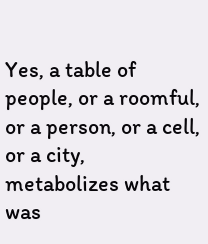Yes, a table of people, or a roomful, or a person, or a cell, or a city, metabolizes what was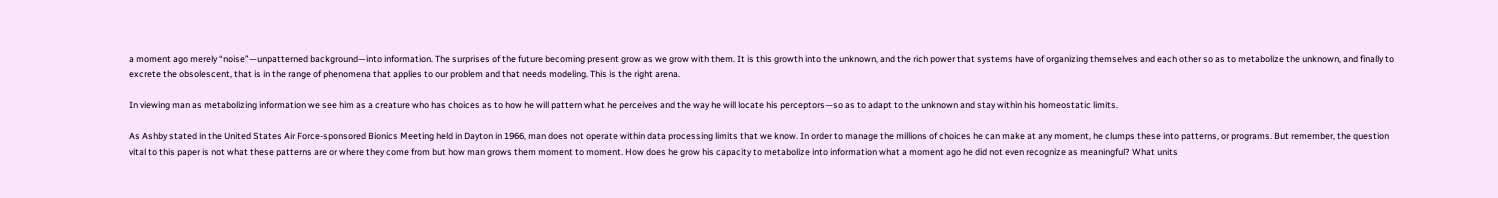a moment ago merely “noise”—unpatterned background—into information. The surprises of the future becoming present grow as we grow with them. It is this growth into the unknown, and the rich power that systems have of organizing themselves and each other so as to metabolize the unknown, and finally to excrete the obsolescent, that is in the range of phenomena that applies to our problem and that needs modeling. This is the right arena.

In viewing man as metabolizing information we see him as a creature who has choices as to how he will pattern what he perceives and the way he will locate his perceptors—so as to adapt to the unknown and stay within his homeostatic limits.

As Ashby stated in the United States Air Force-sponsored Bionics Meeting held in Dayton in 1966, man does not operate within data processing limits that we know. In order to manage the millions of choices he can make at any moment, he clumps these into patterns, or programs. But remember, the question vital to this paper is not what these patterns are or where they come from but how man grows them moment to moment. How does he grow his capacity to metabolize into information what a moment ago he did not even recognize as meaningful? What units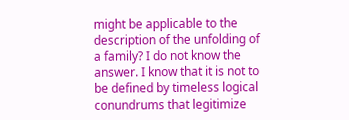might be applicable to the description of the unfolding of a family? I do not know the answer. I know that it is not to be defined by timeless logical conundrums that legitimize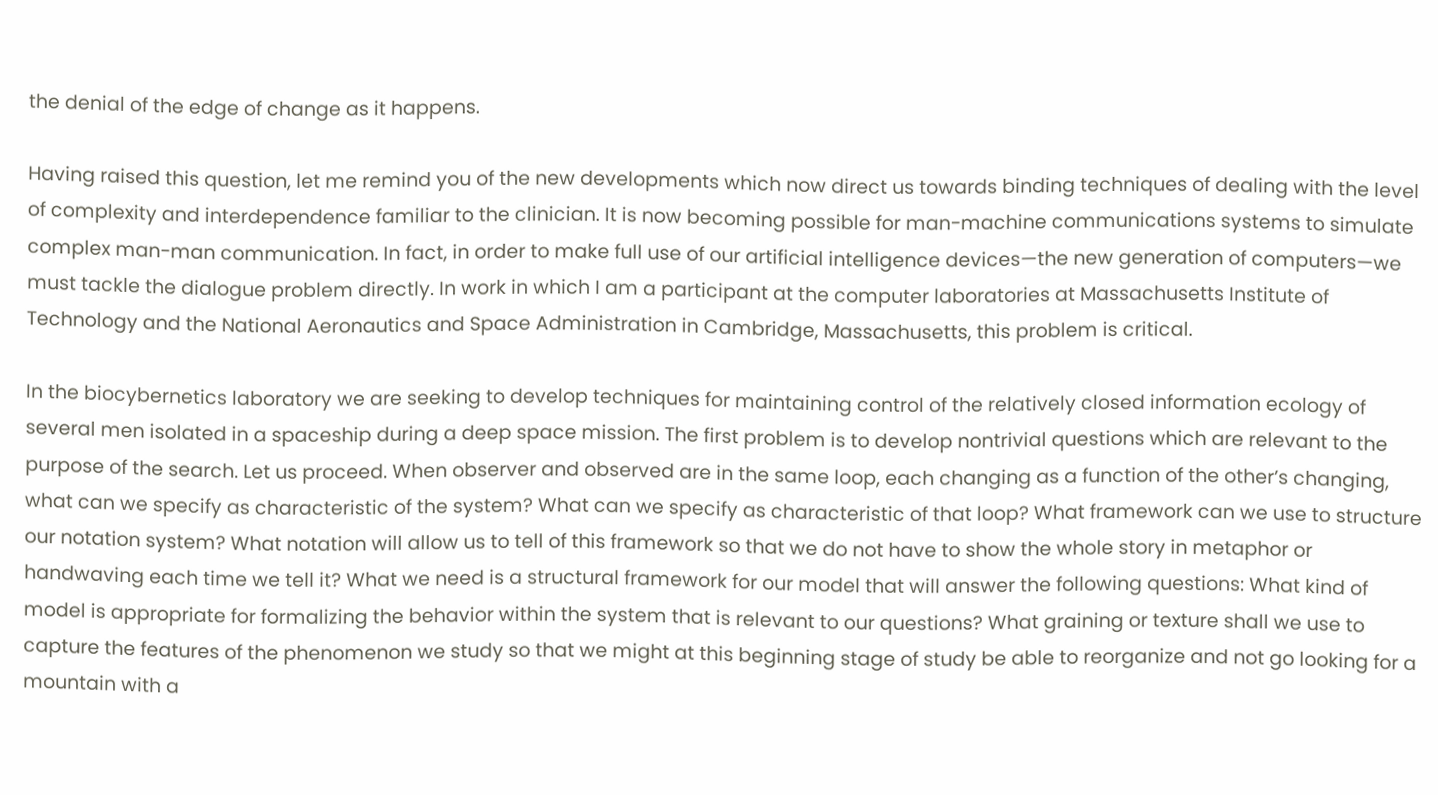the denial of the edge of change as it happens.

Having raised this question, let me remind you of the new developments which now direct us towards binding techniques of dealing with the level of complexity and interdependence familiar to the clinician. It is now becoming possible for man-machine communications systems to simulate complex man-man communication. In fact, in order to make full use of our artificial intelligence devices—the new generation of computers—we must tackle the dialogue problem directly. In work in which I am a participant at the computer laboratories at Massachusetts Institute of Technology and the National Aeronautics and Space Administration in Cambridge, Massachusetts, this problem is critical.

In the biocybernetics laboratory we are seeking to develop techniques for maintaining control of the relatively closed information ecology of several men isolated in a spaceship during a deep space mission. The first problem is to develop nontrivial questions which are relevant to the purpose of the search. Let us proceed. When observer and observed are in the same loop, each changing as a function of the other’s changing, what can we specify as characteristic of the system? What can we specify as characteristic of that loop? What framework can we use to structure our notation system? What notation will allow us to tell of this framework so that we do not have to show the whole story in metaphor or handwaving each time we tell it? What we need is a structural framework for our model that will answer the following questions: What kind of model is appropriate for formalizing the behavior within the system that is relevant to our questions? What graining or texture shall we use to capture the features of the phenomenon we study so that we might at this beginning stage of study be able to reorganize and not go looking for a mountain with a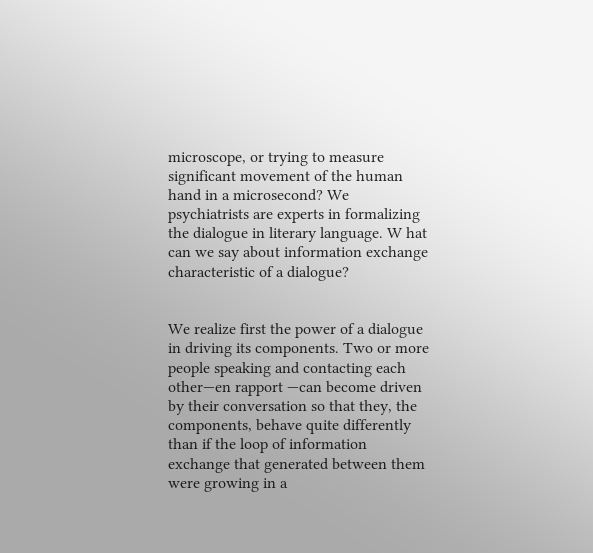microscope, or trying to measure significant movement of the human hand in a microsecond? We psychiatrists are experts in formalizing the dialogue in literary language. W hat can we say about information exchange characteristic of a dialogue?


We realize first the power of a dialogue in driving its components. Two or more people speaking and contacting each other—en rapport —can become driven by their conversation so that they, the components, behave quite differently than if the loop of information exchange that generated between them were growing in a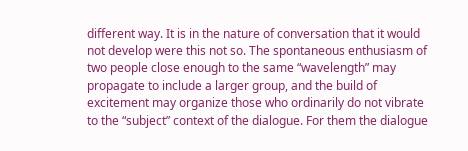different way. It is in the nature of conversation that it would not develop were this not so. The spontaneous enthusiasm of two people close enough to the same “wavelength” may propagate to include a larger group, and the build of excitement may organize those who ordinarily do not vibrate to the “subject” context of the dialogue. For them the dialogue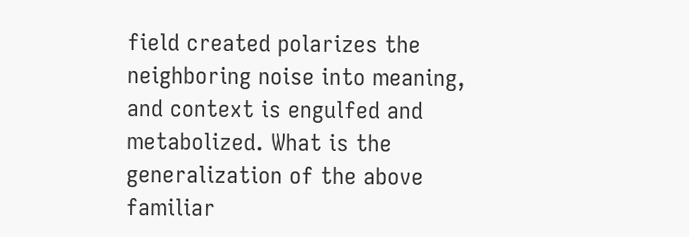field created polarizes the neighboring noise into meaning, and context is engulfed and metabolized. What is the generalization of the above familiar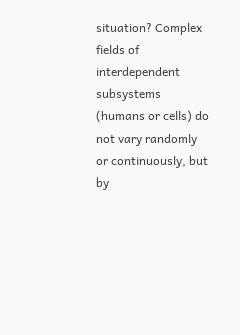situation? Complex fields of interdependent subsystems (humans or cells) do not vary randomly or continuously, but by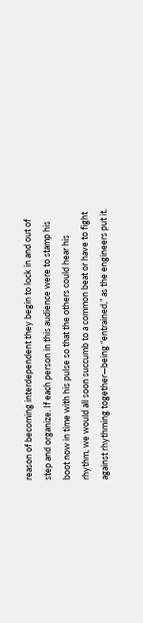reason of becoming interdependent they begin to lock in and out of step and organize. If each person in this audience were to stamp his boot now in time with his pulse so that the others could hear his rhythm, we would all soon succumb to a common beat or have to fight against rhythming together—being “entrained,” as the engineers put it.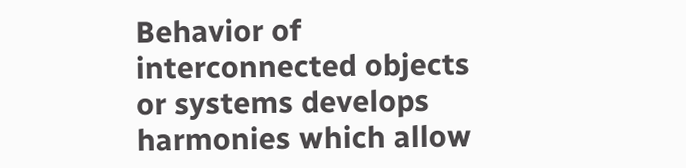Behavior of interconnected objects or systems develops harmonies which allow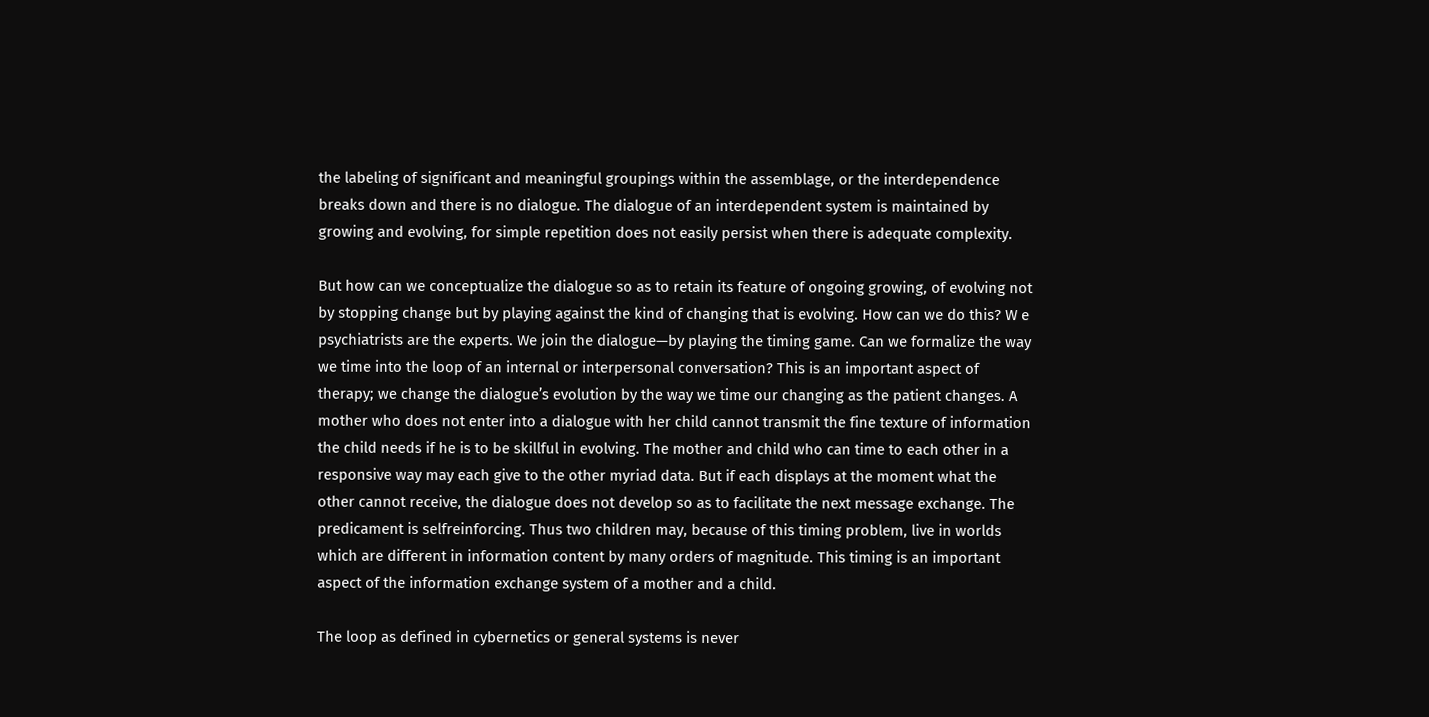the labeling of significant and meaningful groupings within the assemblage, or the interdependence breaks down and there is no dialogue. The dialogue of an interdependent system is maintained by growing and evolving, for simple repetition does not easily persist when there is adequate complexity.

But how can we conceptualize the dialogue so as to retain its feature of ongoing growing, of evolving not by stopping change but by playing against the kind of changing that is evolving. How can we do this? W e psychiatrists are the experts. We join the dialogue—by playing the timing game. Can we formalize the way we time into the loop of an internal or interpersonal conversation? This is an important aspect of therapy; we change the dialogue’s evolution by the way we time our changing as the patient changes. A mother who does not enter into a dialogue with her child cannot transmit the fine texture of information the child needs if he is to be skillful in evolving. The mother and child who can time to each other in a responsive way may each give to the other myriad data. But if each displays at the moment what the other cannot receive, the dialogue does not develop so as to facilitate the next message exchange. The predicament is selfreinforcing. Thus two children may, because of this timing problem, live in worlds which are different in information content by many orders of magnitude. This timing is an important aspect of the information exchange system of a mother and a child.

The loop as defined in cybernetics or general systems is never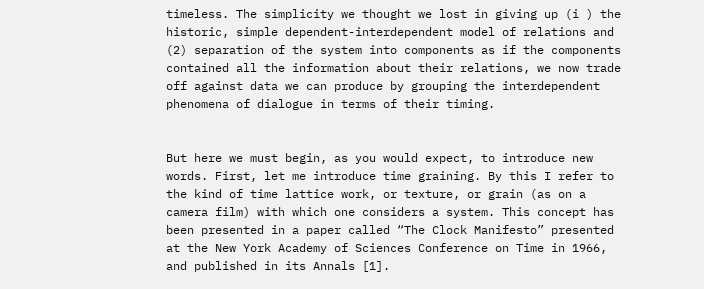timeless. The simplicity we thought we lost in giving up (i ) the historic, simple dependent-interdependent model of relations and (2) separation of the system into components as if the components contained all the information about their relations, we now trade off against data we can produce by grouping the interdependent phenomena of dialogue in terms of their timing.


But here we must begin, as you would expect, to introduce new words. First, let me introduce time graining. By this I refer to the kind of time lattice work, or texture, or grain (as on a camera film) with which one considers a system. This concept has been presented in a paper called “The Clock Manifesto” presented at the New York Academy of Sciences Conference on Time in 1966, and published in its Annals [1].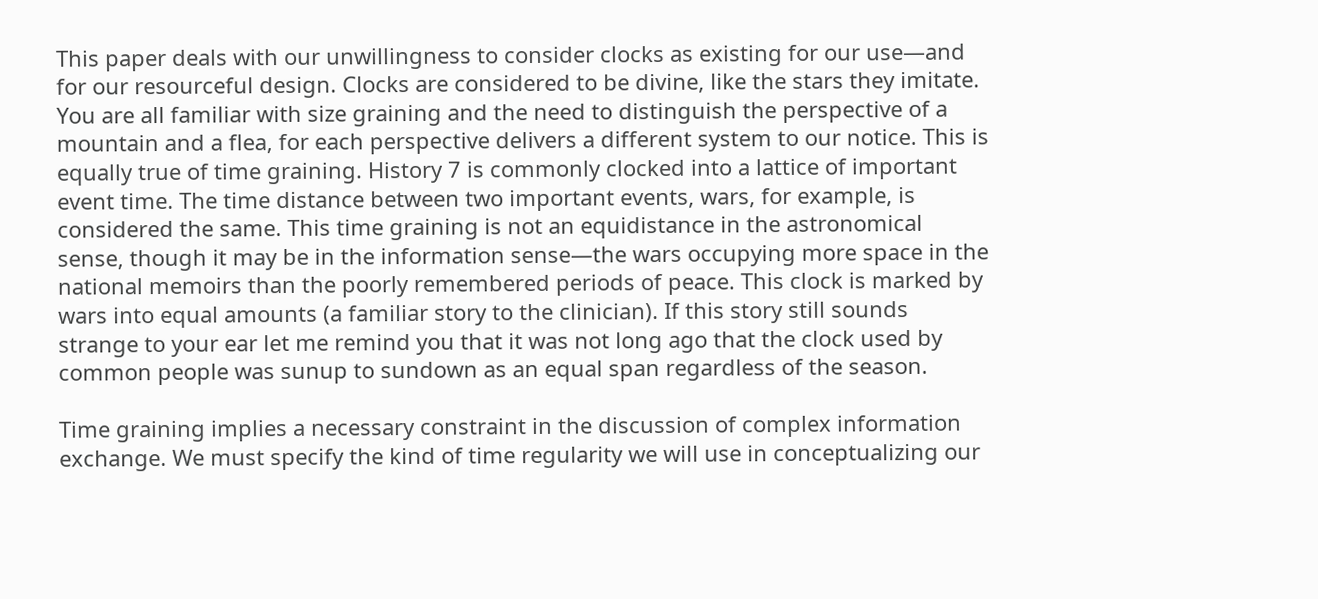This paper deals with our unwillingness to consider clocks as existing for our use—and for our resourceful design. Clocks are considered to be divine, like the stars they imitate. You are all familiar with size graining and the need to distinguish the perspective of a mountain and a flea, for each perspective delivers a different system to our notice. This is equally true of time graining. History 7 is commonly clocked into a lattice of important event time. The time distance between two important events, wars, for example, is considered the same. This time graining is not an equidistance in the astronomical sense, though it may be in the information sense—the wars occupying more space in the national memoirs than the poorly remembered periods of peace. This clock is marked by wars into equal amounts (a familiar story to the clinician). If this story still sounds strange to your ear let me remind you that it was not long ago that the clock used by common people was sunup to sundown as an equal span regardless of the season.

Time graining implies a necessary constraint in the discussion of complex information exchange. We must specify the kind of time regularity we will use in conceptualizing our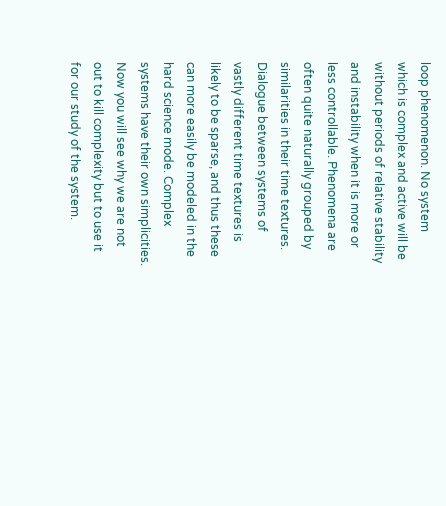loop phenomenon. No system which is complex and active will be without periods of relative stability and instability when it is more or less controllable. Phenomena are often quite naturally grouped by similarities in their time textures. Dialogue between systems of vastly different time textures is likely to be sparse, and thus these can more easily be modeled in the hard science mode. Complex systems have their own simplicities. Now you will see why we are not out to kill complexity but to use it for our study of the system.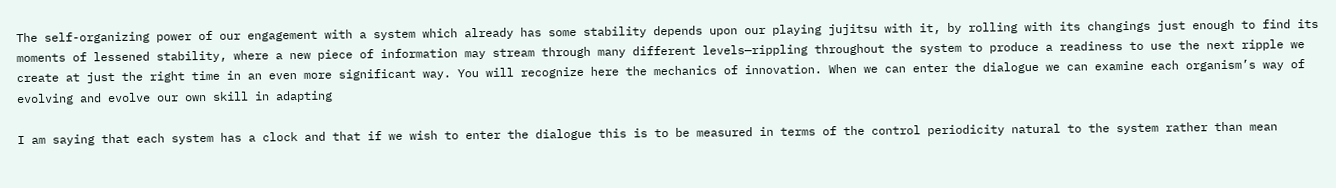The self-organizing power of our engagement with a system which already has some stability depends upon our playing jujitsu with it, by rolling with its changings just enough to find its moments of lessened stability, where a new piece of information may stream through many different levels—rippling throughout the system to produce a readiness to use the next ripple we create at just the right time in an even more significant way. You will recognize here the mechanics of innovation. When we can enter the dialogue we can examine each organism’s way of evolving and evolve our own skill in adapting

I am saying that each system has a clock and that if we wish to enter the dialogue this is to be measured in terms of the control periodicity natural to the system rather than mean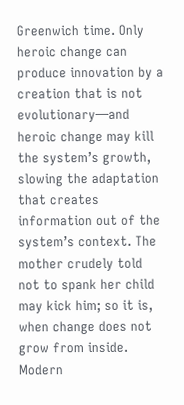Greenwich time. Only heroic change can produce innovation by a creation that is not evolutionary—and heroic change may kill the system’s growth, slowing the adaptation that creates information out of the system’s context. The mother crudely told not to spank her child may kick him; so it is, when change does not grow from inside. Modern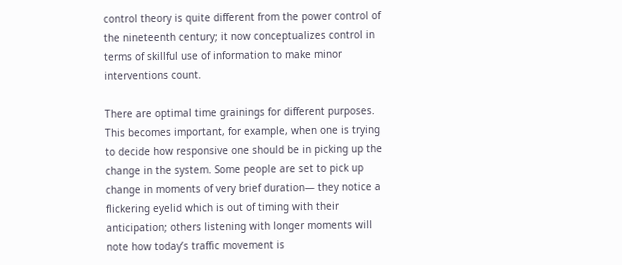control theory is quite different from the power control of the nineteenth century; it now conceptualizes control in terms of skillful use of information to make minor interventions count.

There are optimal time grainings for different purposes. This becomes important, for example, when one is trying to decide how responsive one should be in picking up the change in the system. Some people are set to pick up change in moments of very brief duration— they notice a flickering eyelid which is out of timing with their anticipation; others listening with longer moments will note how today’s traffic movement is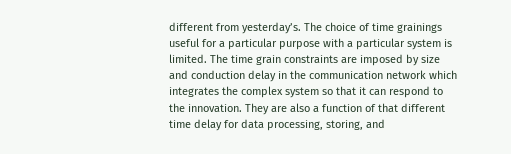different from yesterday’s. The choice of time grainings useful for a particular purpose with a particular system is limited. The time grain constraints are imposed by size and conduction delay in the communication network which integrates the complex system so that it can respond to the innovation. They are also a function of that different time delay for data processing, storing, and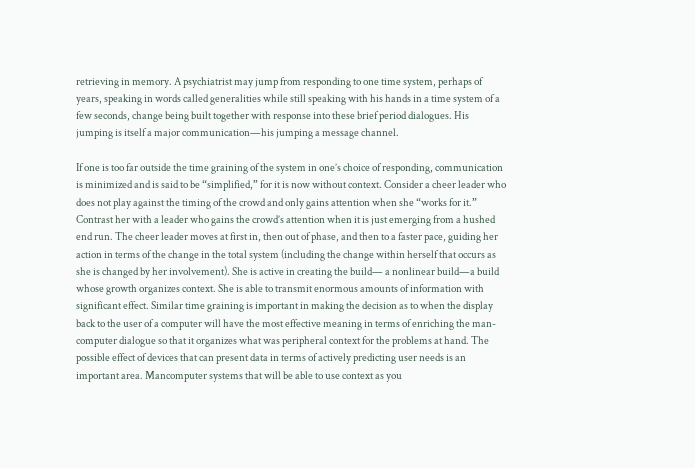retrieving in memory. A psychiatrist may jump from responding to one time system, perhaps of years, speaking in words called generalities while still speaking with his hands in a time system of a few seconds, change being built together with response into these brief period dialogues. His jumping is itself a major communication—his jumping a message channel.

If one is too far outside the time graining of the system in one’s choice of responding, communication is minimized and is said to be “simplified,” for it is now without context. Consider a cheer leader who does not play against the timing of the crowd and only gains attention when she “works for it.” Contrast her with a leader who gains the crowd’s attention when it is just emerging from a hushed end run. The cheer leader moves at first in, then out of phase, and then to a faster pace, guiding her action in terms of the change in the total system (including the change within herself that occurs as she is changed by her involvement). She is active in creating the build— a nonlinear build—a build whose growth organizes context. She is able to transmit enormous amounts of information with significant effect. Similar time graining is important in making the decision as to when the display back to the user of a computer will have the most effective meaning in terms of enriching the man-computer dialogue so that it organizes what was peripheral context for the problems at hand. The possible effect of devices that can present data in terms of actively predicting user needs is an important area. Mancomputer systems that will be able to use context as you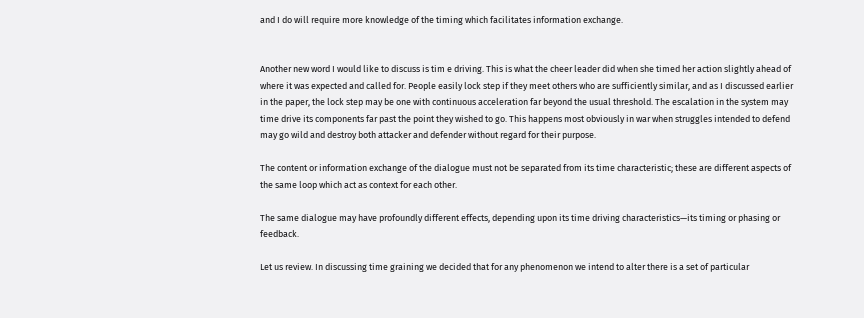and I do will require more knowledge of the timing which facilitates information exchange.


Another new word I would like to discuss is tim e driving. This is what the cheer leader did when she timed her action slightly ahead of where it was expected and called for. People easily lock step if they meet others who are sufficiently similar, and as I discussed earlier in the paper, the lock step may be one with continuous acceleration far beyond the usual threshold. The escalation in the system may time drive its components far past the point they wished to go. This happens most obviously in war when struggles intended to defend may go wild and destroy both attacker and defender without regard for their purpose.

The content or information exchange of the dialogue must not be separated from its time characteristic; these are different aspects of the same loop which act as context for each other.

The same dialogue may have profoundly different effects, depending upon its time driving characteristics—its timing or phasing or feedback.

Let us review. In discussing time graining we decided that for any phenomenon we intend to alter there is a set of particular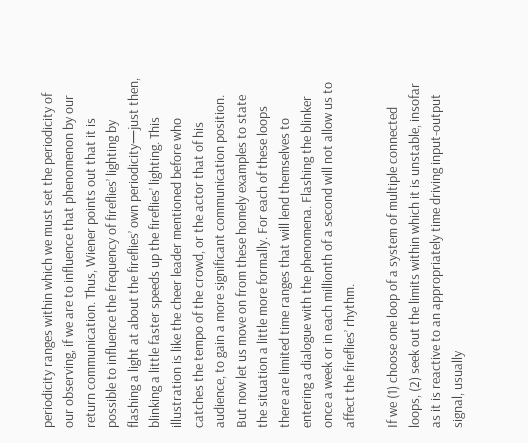periodicity ranges within which we must set the periodicity of our observing, if we are to influence that phenomenon by our return communication. Thus, Wiener points out that it is possible to influence the frequency of fireflies’ lighting by flashing a light at about the fireflies’ own periodicity—just then, blinking a little faster speeds up the fireflies’ lighting. This illustration is like the cheer leader mentioned before who catches the tempo of the crowd, or the actor that of his audience, to gain a more significant communication position. But now let us move on from these homely examples to state the situation a little more formally. For each of these loops there are limited time ranges that will lend themselves to entering a dialogue with the phenomena. Flashing the blinker once a week or in each millionth of a second will not allow us to affect the fireflies’ rhythm.

If we (1) choose one loop of a system of multiple connected loops, (2) seek out the limits within which it is unstable, insofar as it is reactive to an appropriately time driving input-output signal, usually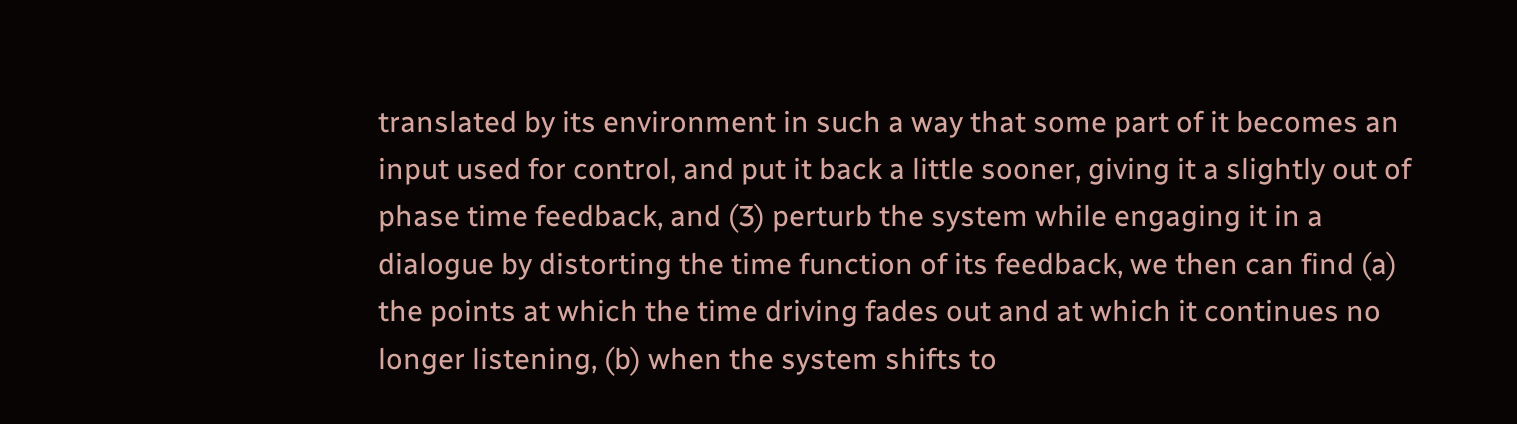translated by its environment in such a way that some part of it becomes an input used for control, and put it back a little sooner, giving it a slightly out of phase time feedback, and (3) perturb the system while engaging it in a dialogue by distorting the time function of its feedback, we then can find (a) the points at which the time driving fades out and at which it continues no longer listening, (b) when the system shifts to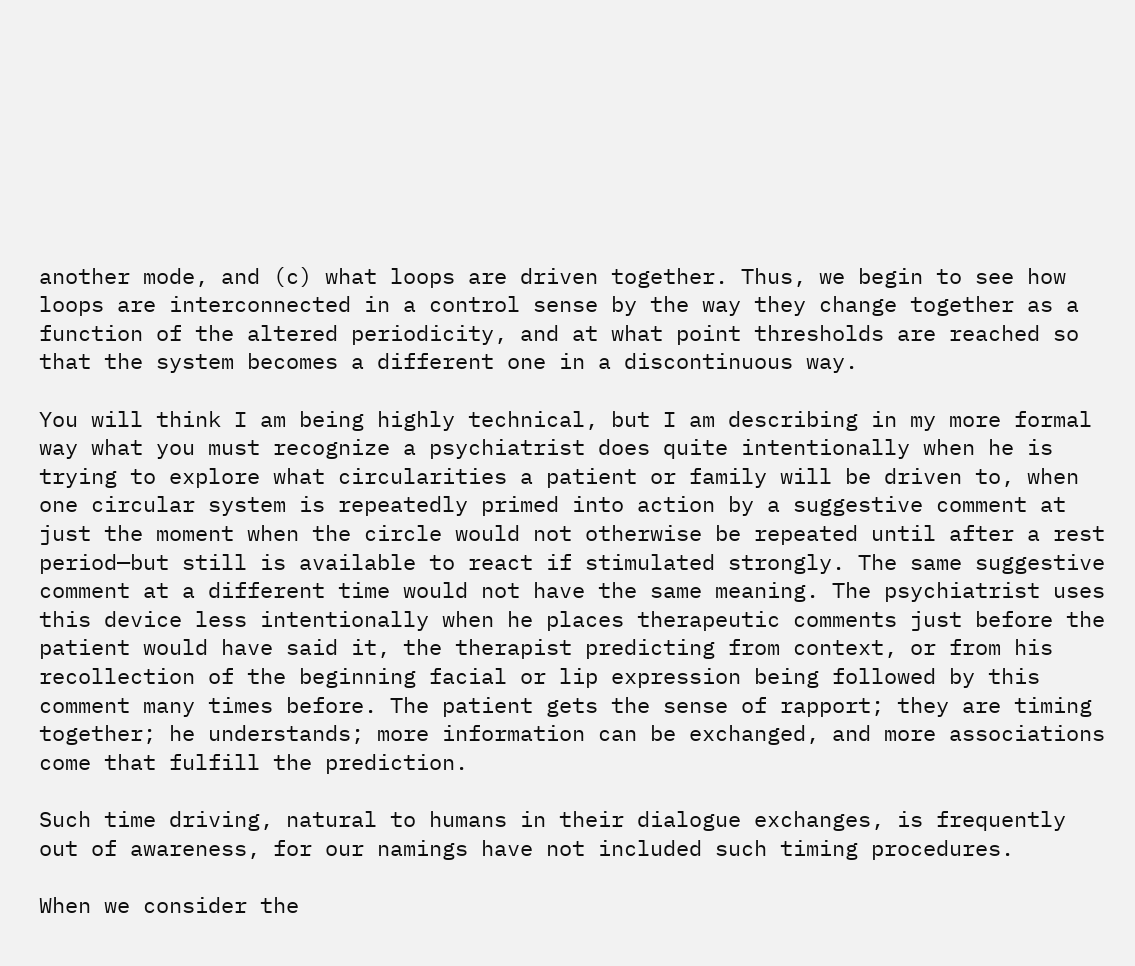another mode, and (c) what loops are driven together. Thus, we begin to see how loops are interconnected in a control sense by the way they change together as a function of the altered periodicity, and at what point thresholds are reached so that the system becomes a different one in a discontinuous way.

You will think I am being highly technical, but I am describing in my more formal way what you must recognize a psychiatrist does quite intentionally when he is trying to explore what circularities a patient or family will be driven to, when one circular system is repeatedly primed into action by a suggestive comment at just the moment when the circle would not otherwise be repeated until after a rest period—but still is available to react if stimulated strongly. The same suggestive comment at a different time would not have the same meaning. The psychiatrist uses this device less intentionally when he places therapeutic comments just before the patient would have said it, the therapist predicting from context, or from his recollection of the beginning facial or lip expression being followed by this comment many times before. The patient gets the sense of rapport; they are timing together; he understands; more information can be exchanged, and more associations come that fulfill the prediction.

Such time driving, natural to humans in their dialogue exchanges, is frequently out of awareness, for our namings have not included such timing procedures.

When we consider the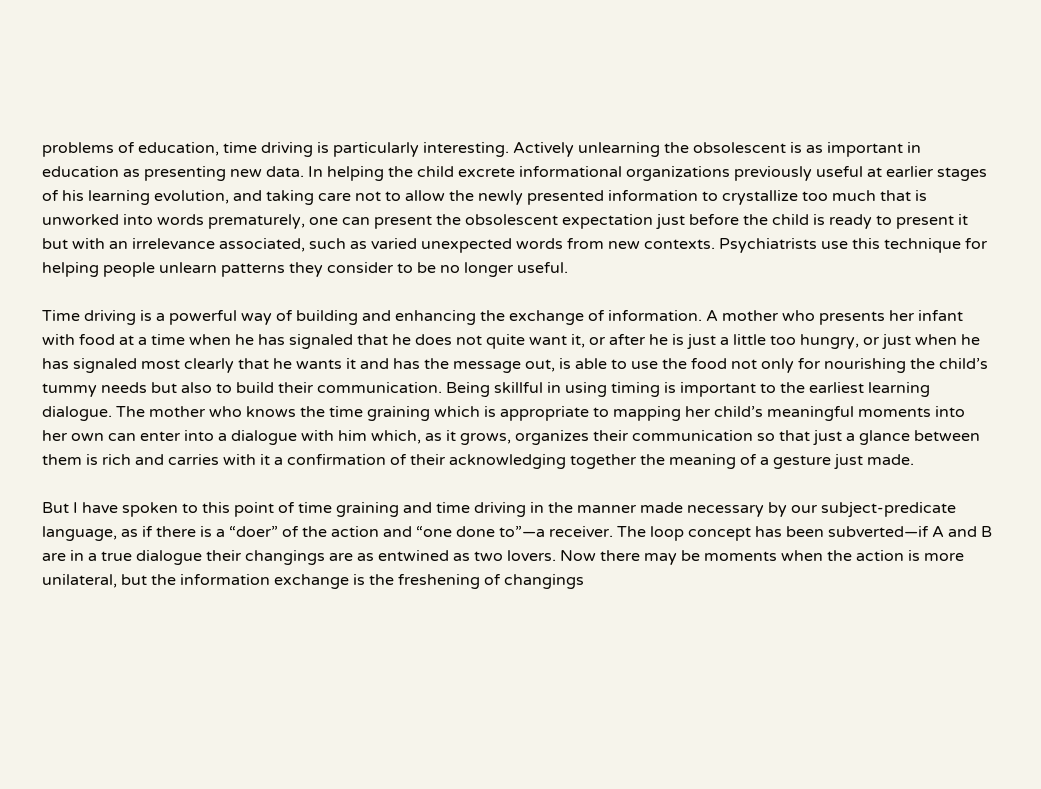problems of education, time driving is particularly interesting. Actively unlearning the obsolescent is as important in education as presenting new data. In helping the child excrete informational organizations previously useful at earlier stages of his learning evolution, and taking care not to allow the newly presented information to crystallize too much that is unworked into words prematurely, one can present the obsolescent expectation just before the child is ready to present it but with an irrelevance associated, such as varied unexpected words from new contexts. Psychiatrists use this technique for helping people unlearn patterns they consider to be no longer useful.

Time driving is a powerful way of building and enhancing the exchange of information. A mother who presents her infant with food at a time when he has signaled that he does not quite want it, or after he is just a little too hungry, or just when he has signaled most clearly that he wants it and has the message out, is able to use the food not only for nourishing the child’s tummy needs but also to build their communication. Being skillful in using timing is important to the earliest learning dialogue. The mother who knows the time graining which is appropriate to mapping her child’s meaningful moments into her own can enter into a dialogue with him which, as it grows, organizes their communication so that just a glance between them is rich and carries with it a confirmation of their acknowledging together the meaning of a gesture just made.

But I have spoken to this point of time graining and time driving in the manner made necessary by our subject-predicate language, as if there is a “doer” of the action and “one done to”—a receiver. The loop concept has been subverted—if A and B are in a true dialogue their changings are as entwined as two lovers. Now there may be moments when the action is more unilateral, but the information exchange is the freshening of changings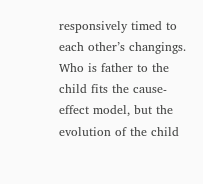responsively timed to each other’s changings. Who is father to the child fits the cause-effect model, but the evolution of the child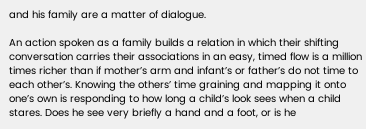and his family are a matter of dialogue.

An action spoken as a family builds a relation in which their shifting conversation carries their associations in an easy, timed flow is a million times richer than if mother’s arm and infant’s or father’s do not time to each other’s. Knowing the others’ time graining and mapping it onto one’s own is responding to how long a child’s look sees when a child stares. Does he see very briefly a hand and a foot, or is he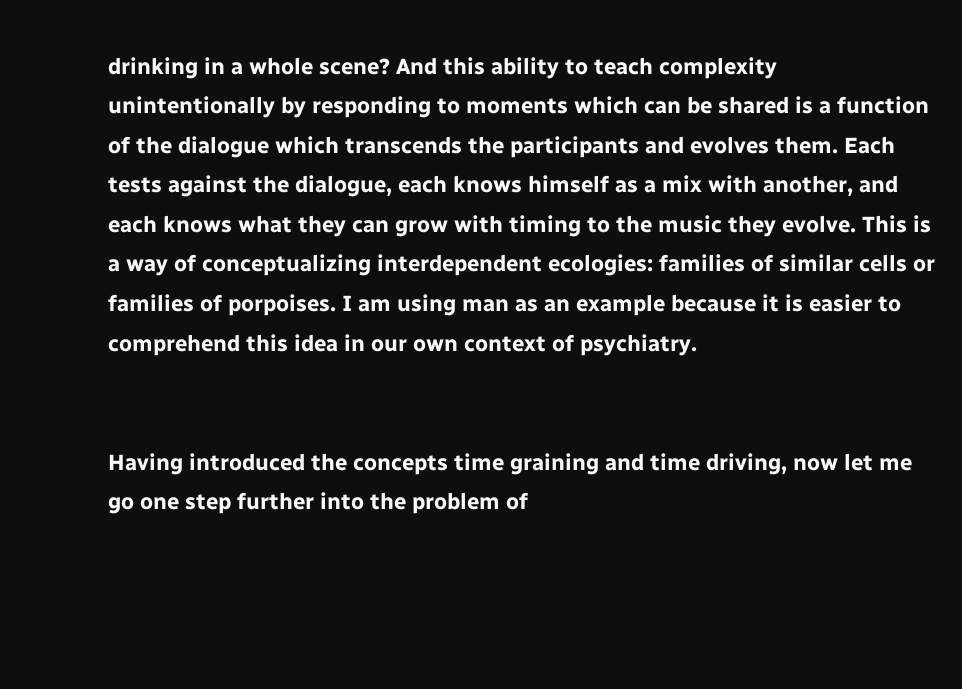drinking in a whole scene? And this ability to teach complexity unintentionally by responding to moments which can be shared is a function of the dialogue which transcends the participants and evolves them. Each tests against the dialogue, each knows himself as a mix with another, and each knows what they can grow with timing to the music they evolve. This is a way of conceptualizing interdependent ecologies: families of similar cells or families of porpoises. I am using man as an example because it is easier to comprehend this idea in our own context of psychiatry.


Having introduced the concepts time graining and time driving, now let me go one step further into the problem of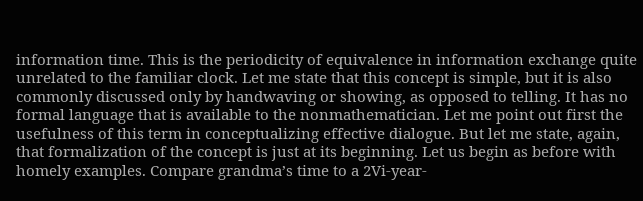information time. This is the periodicity of equivalence in information exchange quite unrelated to the familiar clock. Let me state that this concept is simple, but it is also commonly discussed only by handwaving or showing, as opposed to telling. It has no formal language that is available to the nonmathematician. Let me point out first the usefulness of this term in conceptualizing effective dialogue. But let me state, again, that formalization of the concept is just at its beginning. Let us begin as before with homely examples. Compare grandma’s time to a 2Vi-year-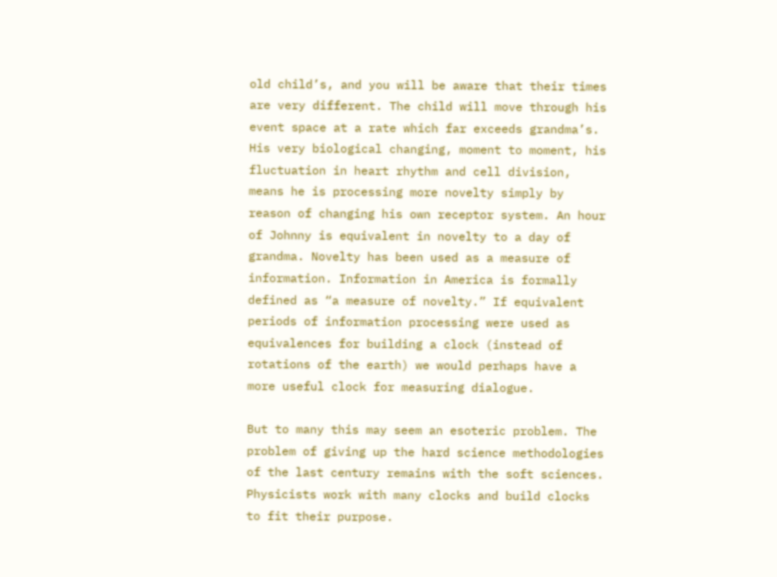old child’s, and you will be aware that their times are very different. The child will move through his event space at a rate which far exceeds grandma’s. His very biological changing, moment to moment, his fluctuation in heart rhythm and cell division, means he is processing more novelty simply by reason of changing his own receptor system. An hour of Johnny is equivalent in novelty to a day of grandma. Novelty has been used as a measure of information. Information in America is formally defined as “a measure of novelty.” If equivalent periods of information processing were used as equivalences for building a clock (instead of rotations of the earth) we would perhaps have a more useful clock for measuring dialogue.

But to many this may seem an esoteric problem. The problem of giving up the hard science methodologies of the last century remains with the soft sciences. Physicists work with many clocks and build clocks to fit their purpose.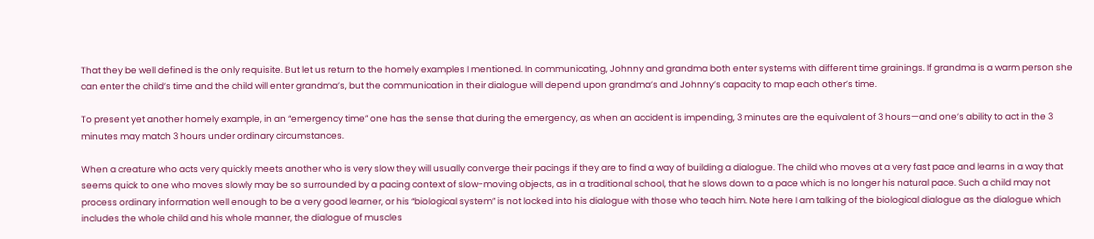That they be well defined is the only requisite. But let us return to the homely examples I mentioned. In communicating, Johnny and grandma both enter systems with different time grainings. If grandma is a warm person she can enter the child’s time and the child will enter grandma’s, but the communication in their dialogue will depend upon grandma’s and Johnny’s capacity to map each other’s time.

To present yet another homely example, in an “emergency time” one has the sense that during the emergency, as when an accident is impending, 3 minutes are the equivalent of 3 hours—and one’s ability to act in the 3 minutes may match 3 hours under ordinary circumstances.

When a creature who acts very quickly meets another who is very slow they will usually converge their pacings if they are to find a way of building a dialogue. The child who moves at a very fast pace and learns in a way that seems quick to one who moves slowly may be so surrounded by a pacing context of slow-moving objects, as in a traditional school, that he slows down to a pace which is no longer his natural pace. Such a child may not process ordinary information well enough to be a very good learner, or his “biological system” is not locked into his dialogue with those who teach him. Note here I am talking of the biological dialogue as the dialogue which includes the whole child and his whole manner, the dialogue of muscles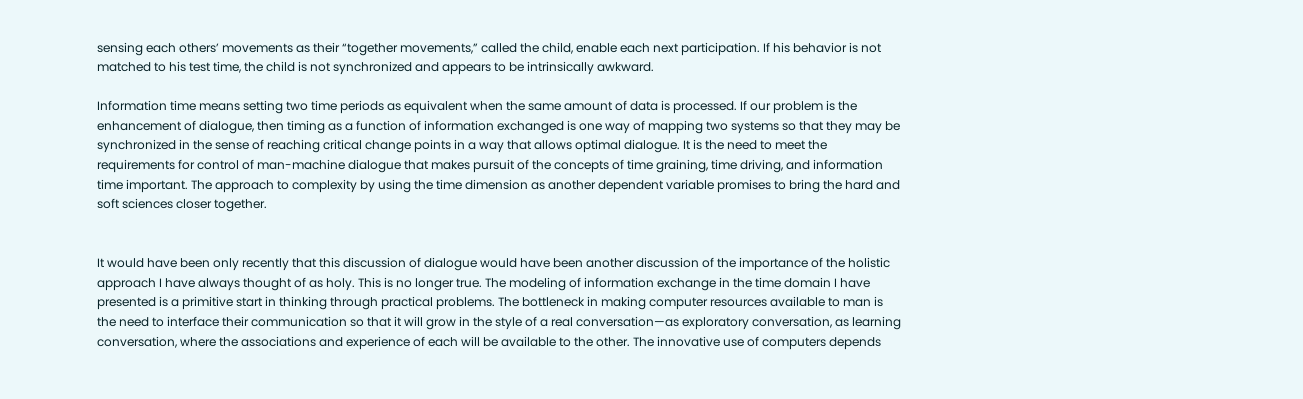sensing each others’ movements as their “together movements,” called the child, enable each next participation. If his behavior is not matched to his test time, the child is not synchronized and appears to be intrinsically awkward.

Information time means setting two time periods as equivalent when the same amount of data is processed. If our problem is the enhancement of dialogue, then timing as a function of information exchanged is one way of mapping two systems so that they may be synchronized in the sense of reaching critical change points in a way that allows optimal dialogue. It is the need to meet the requirements for control of man-machine dialogue that makes pursuit of the concepts of time graining, time driving, and information time important. The approach to complexity by using the time dimension as another dependent variable promises to bring the hard and soft sciences closer together.


It would have been only recently that this discussion of dialogue would have been another discussion of the importance of the holistic approach I have always thought of as holy. This is no longer true. The modeling of information exchange in the time domain I have presented is a primitive start in thinking through practical problems. The bottleneck in making computer resources available to man is the need to interface their communication so that it will grow in the style of a real conversation—as exploratory conversation, as learning conversation, where the associations and experience of each will be available to the other. The innovative use of computers depends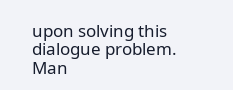upon solving this dialogue problem. Man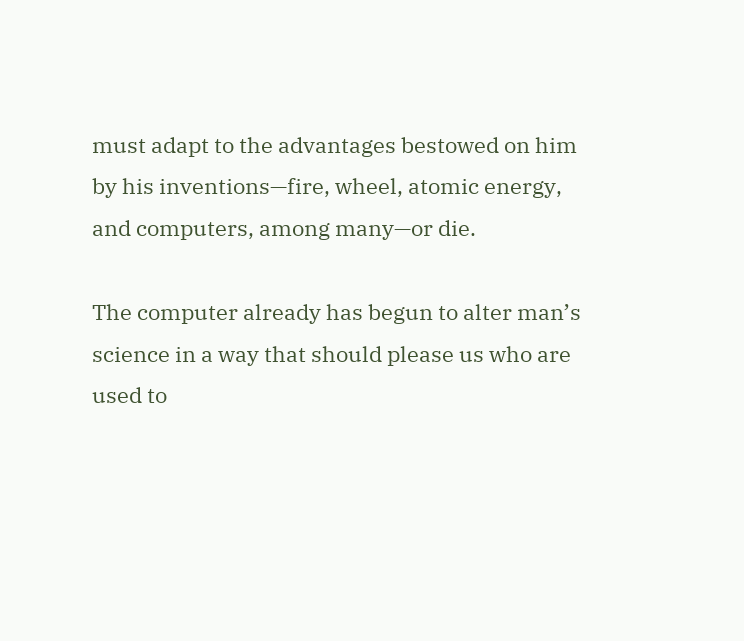must adapt to the advantages bestowed on him by his inventions—fire, wheel, atomic energy, and computers, among many—or die.

The computer already has begun to alter man’s science in a way that should please us who are used to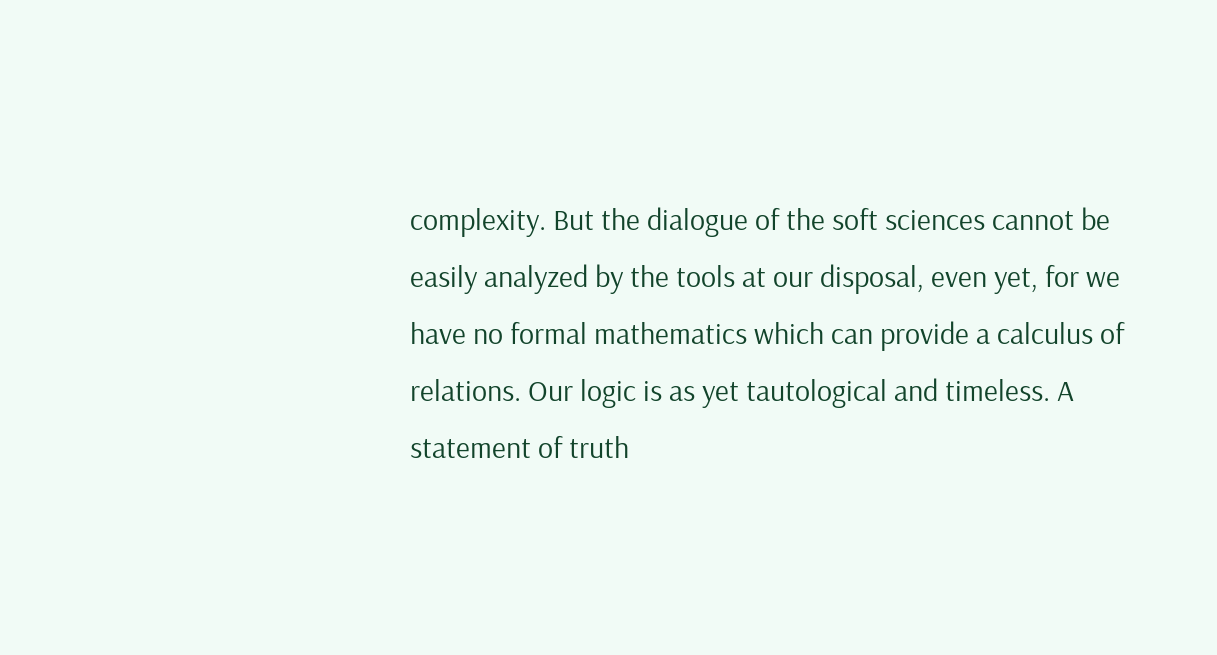complexity. But the dialogue of the soft sciences cannot be easily analyzed by the tools at our disposal, even yet, for we have no formal mathematics which can provide a calculus of relations. Our logic is as yet tautological and timeless. A statement of truth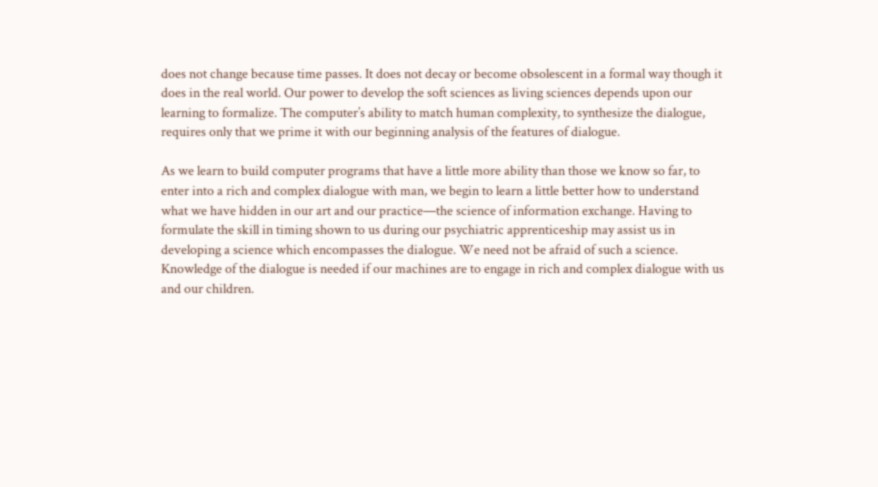does not change because time passes. It does not decay or become obsolescent in a formal way though it does in the real world. Our power to develop the soft sciences as living sciences depends upon our learning to formalize. The computer’s ability to match human complexity, to synthesize the dialogue, requires only that we prime it with our beginning analysis of the features of dialogue.

As we learn to build computer programs that have a little more ability than those we know so far, to enter into a rich and complex dialogue with man, we begin to learn a little better how to understand what we have hidden in our art and our practice—the science of information exchange. Having to formulate the skill in timing shown to us during our psychiatric apprenticeship may assist us in developing a science which encompasses the dialogue. We need not be afraid of such a science. Knowledge of the dialogue is needed if our machines are to engage in rich and complex dialogue with us and our children.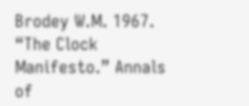Brodey W.M. 1967. “The Clock Manifesto.” Annals of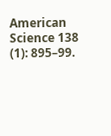American Science 138 (1): 895–99.